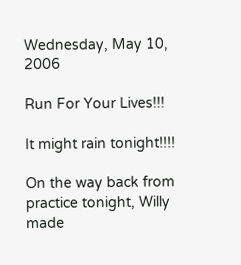Wednesday, May 10, 2006

Run For Your Lives!!!

It might rain tonight!!!!

On the way back from practice tonight, Willy made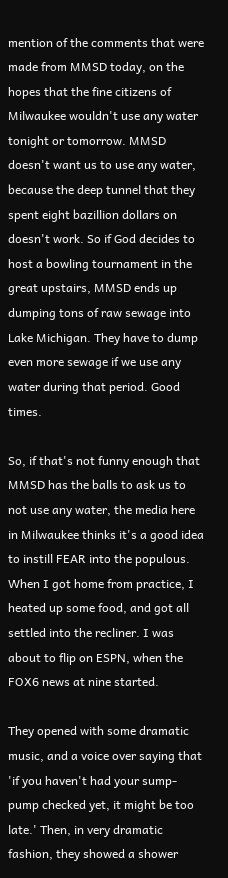mention of the comments that were made from MMSD today, on the hopes that the fine citizens of Milwaukee wouldn't use any water tonight or tomorrow. MMSD doesn't want us to use any water, because the deep tunnel that they spent eight bazillion dollars on doesn't work. So if God decides to host a bowling tournament in the great upstairs, MMSD ends up dumping tons of raw sewage into Lake Michigan. They have to dump even more sewage if we use any water during that period. Good times.

So, if that's not funny enough that MMSD has the balls to ask us to not use any water, the media here in Milwaukee thinks it's a good idea to instill FEAR into the populous. When I got home from practice, I heated up some food, and got all settled into the recliner. I was about to flip on ESPN, when the FOX6 news at nine started.

They opened with some dramatic music, and a voice over saying that 'if you haven't had your sump-pump checked yet, it might be too late.' Then, in very dramatic fashion, they showed a shower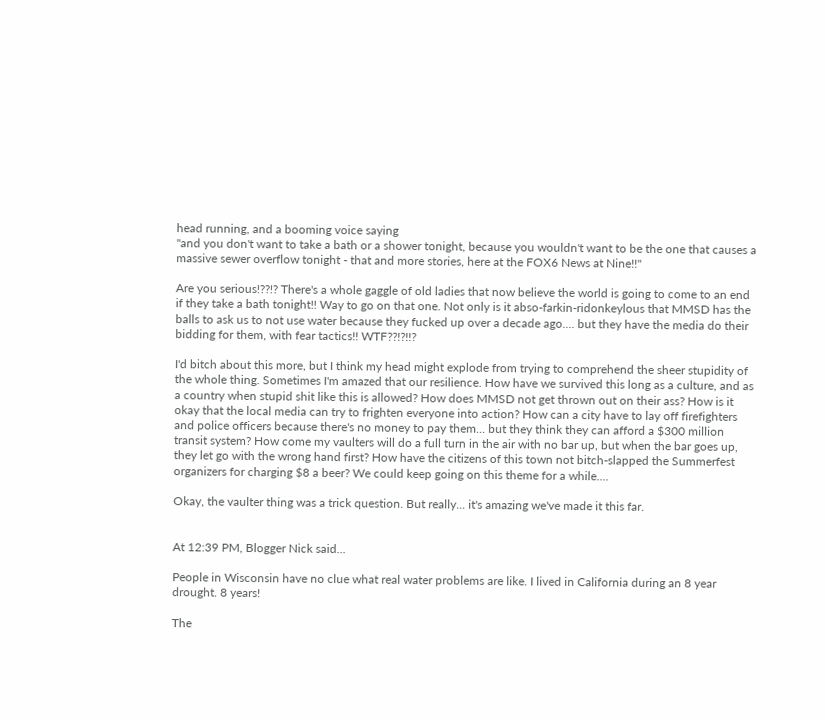head running, and a booming voice saying
"and you don't want to take a bath or a shower tonight, because you wouldn't want to be the one that causes a massive sewer overflow tonight - that and more stories, here at the FOX6 News at Nine!!"

Are you serious!??!? There's a whole gaggle of old ladies that now believe the world is going to come to an end if they take a bath tonight!! Way to go on that one. Not only is it abso-farkin-ridonkeylous that MMSD has the balls to ask us to not use water because they fucked up over a decade ago.... but they have the media do their bidding for them, with fear tactics!! WTF??!?!!?

I'd bitch about this more, but I think my head might explode from trying to comprehend the sheer stupidity of the whole thing. Sometimes I'm amazed that our resilience. How have we survived this long as a culture, and as a country when stupid shit like this is allowed? How does MMSD not get thrown out on their ass? How is it okay that the local media can try to frighten everyone into action? How can a city have to lay off firefighters and police officers because there's no money to pay them... but they think they can afford a $300 million transit system? How come my vaulters will do a full turn in the air with no bar up, but when the bar goes up, they let go with the wrong hand first? How have the citizens of this town not bitch-slapped the Summerfest organizers for charging $8 a beer? We could keep going on this theme for a while....

Okay, the vaulter thing was a trick question. But really... it's amazing we've made it this far.


At 12:39 PM, Blogger Nick said...

People in Wisconsin have no clue what real water problems are like. I lived in California during an 8 year drought. 8 years!

The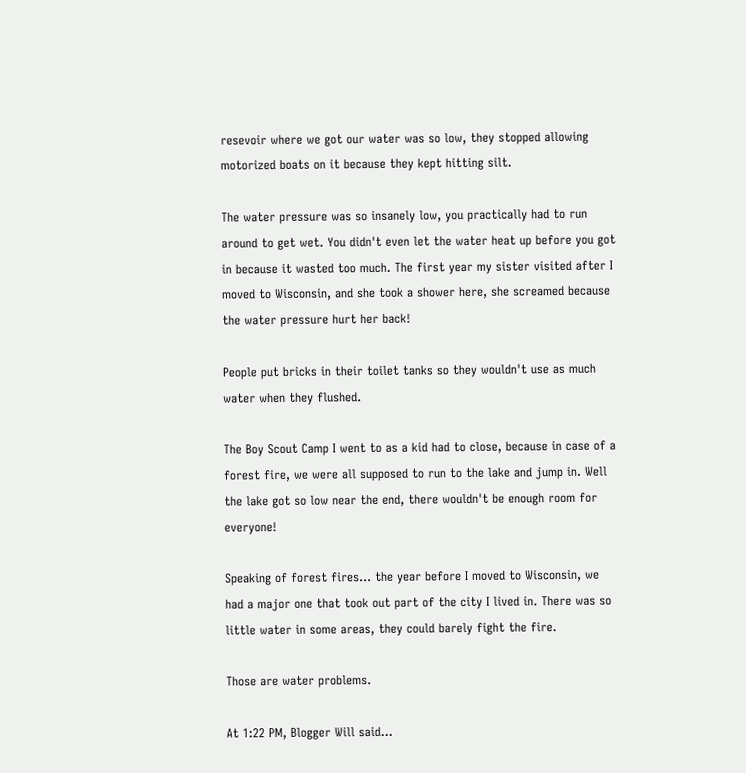resevoir where we got our water was so low, they stopped allowing motorized boats on it because they kept hitting silt.

The water pressure was so insanely low, you practically had to run around to get wet. You didn't even let the water heat up before you got in because it wasted too much. The first year my sister visited after I moved to Wisconsin, and she took a shower here, she screamed because the water pressure hurt her back!

People put bricks in their toilet tanks so they wouldn't use as much water when they flushed.

The Boy Scout Camp I went to as a kid had to close, because in case of a forest fire, we were all supposed to run to the lake and jump in. Well the lake got so low near the end, there wouldn't be enough room for everyone!

Speaking of forest fires... the year before I moved to Wisconsin, we had a major one that took out part of the city I lived in. There was so little water in some areas, they could barely fight the fire.

Those are water problems.

At 1:22 PM, Blogger Will said...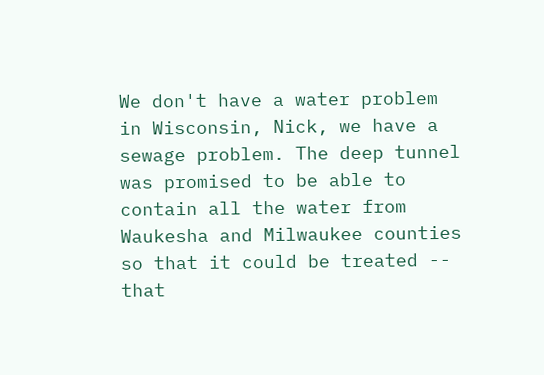We don't have a water problem in Wisconsin, Nick, we have a sewage problem. The deep tunnel was promised to be able to contain all the water from Waukesha and Milwaukee counties so that it could be treated -- that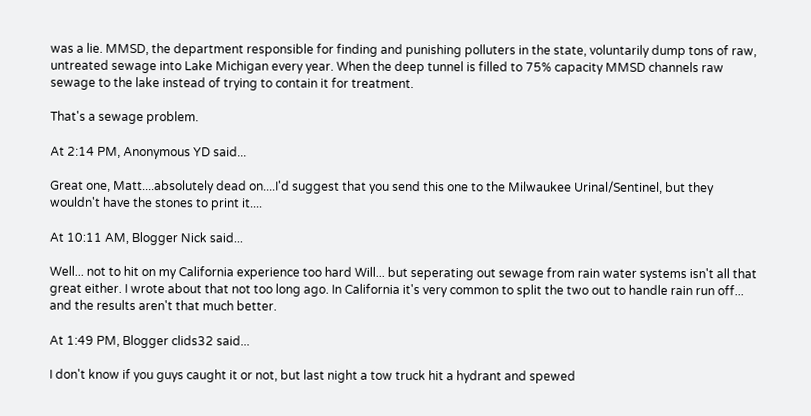was a lie. MMSD, the department responsible for finding and punishing polluters in the state, voluntarily dump tons of raw, untreated sewage into Lake Michigan every year. When the deep tunnel is filled to 75% capacity MMSD channels raw sewage to the lake instead of trying to contain it for treatment.

That's a sewage problem.

At 2:14 PM, Anonymous YD said...

Great one, Matt....absolutely dead on....I'd suggest that you send this one to the Milwaukee Urinal/Sentinel, but they wouldn't have the stones to print it....

At 10:11 AM, Blogger Nick said...

Well... not to hit on my California experience too hard Will... but seperating out sewage from rain water systems isn't all that great either. I wrote about that not too long ago. In California it's very common to split the two out to handle rain run off... and the results aren't that much better.

At 1:49 PM, Blogger clids32 said...

I don't know if you guys caught it or not, but last night a tow truck hit a hydrant and spewed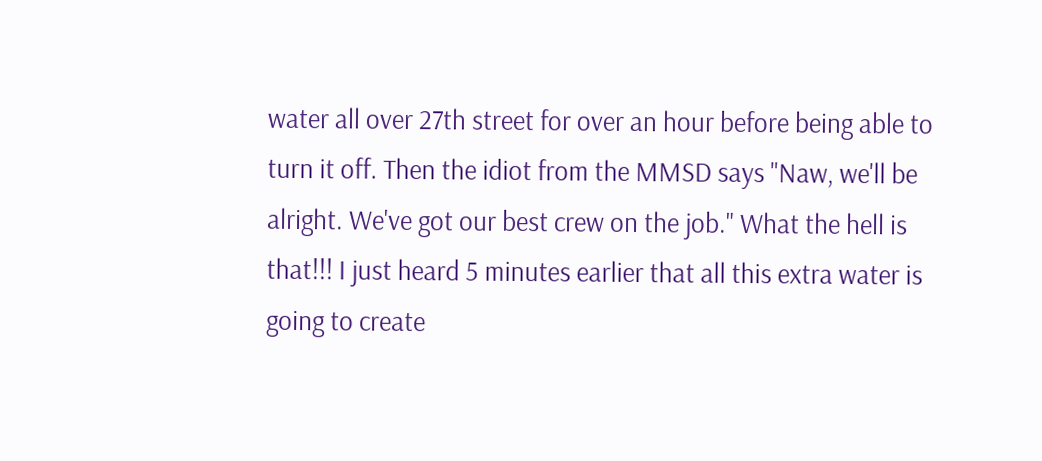water all over 27th street for over an hour before being able to turn it off. Then the idiot from the MMSD says "Naw, we'll be alright. We've got our best crew on the job." What the hell is that!!! I just heard 5 minutes earlier that all this extra water is going to create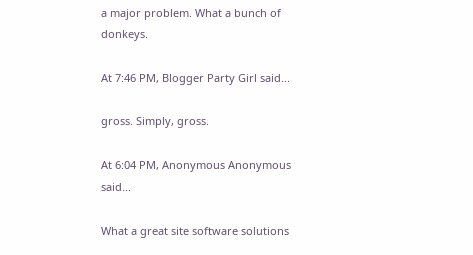a major problem. What a bunch of donkeys.

At 7:46 PM, Blogger Party Girl said...

gross. Simply, gross.

At 6:04 PM, Anonymous Anonymous said...

What a great site software solutions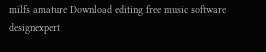milfs amature Download editing free music software designexpert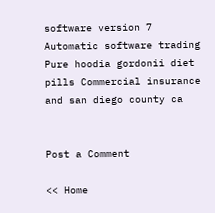software version 7 Automatic software trading Pure hoodia gordonii diet pills Commercial insurance and san diego county ca


Post a Comment

<< Home